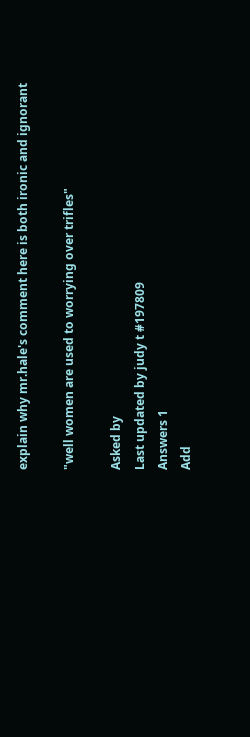explain why mr.hale's comment here is both ironic and ignorant

"well women are used to worrying over trifles"

Asked by
Last updated by judy t #197809
Answers 1
Add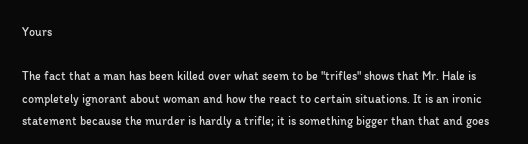Yours

The fact that a man has been killed over what seem to be "trifles" shows that Mr. Hale is completely ignorant about woman and how the react to certain situations. It is an ironic statement because the murder is hardly a trifle; it is something bigger than that and goes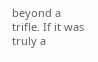beyond a trifle. If it was truly a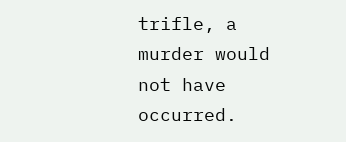trifle, a murder would not have occurred.